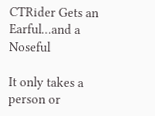CTRider Gets an Earful…and a Noseful

It only takes a person or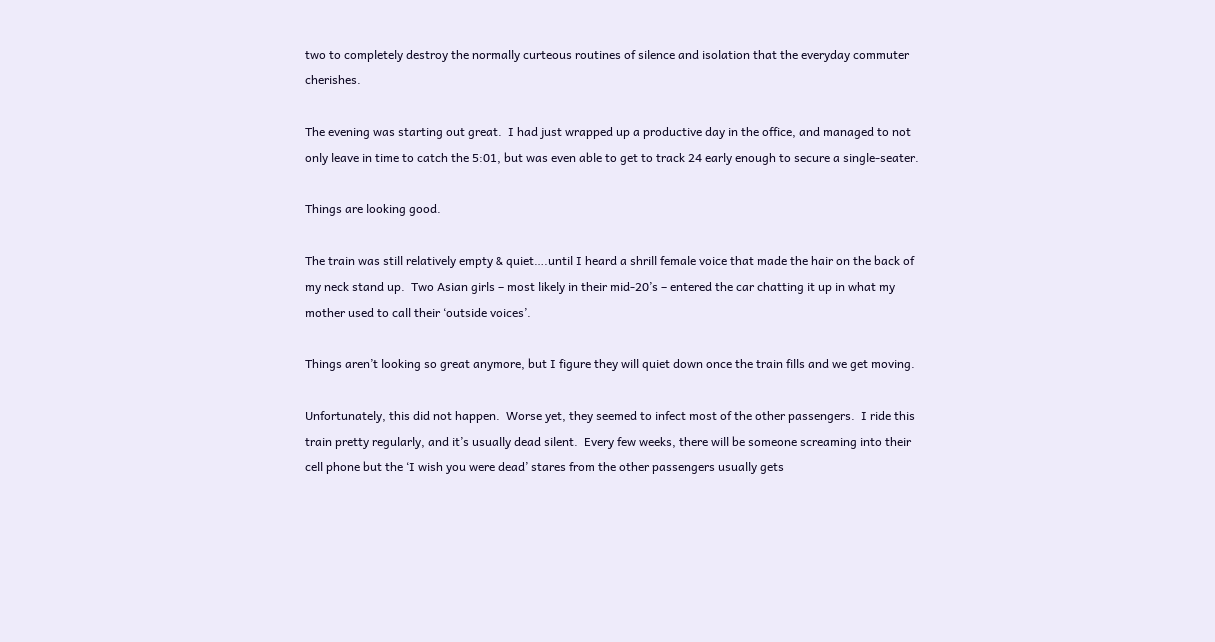two to completely destroy the normally curteous routines of silence and isolation that the everyday commuter cherishes.

The evening was starting out great.  I had just wrapped up a productive day in the office, and managed to not only leave in time to catch the 5:01, but was even able to get to track 24 early enough to secure a single-seater.

Things are looking good.

The train was still relatively empty & quiet….until I heard a shrill female voice that made the hair on the back of my neck stand up.  Two Asian girls – most likely in their mid-20’s – entered the car chatting it up in what my mother used to call their ‘outside voices’.

Things aren’t looking so great anymore, but I figure they will quiet down once the train fills and we get moving.

Unfortunately, this did not happen.  Worse yet, they seemed to infect most of the other passengers.  I ride this train pretty regularly, and it’s usually dead silent.  Every few weeks, there will be someone screaming into their cell phone but the ‘I wish you were dead’ stares from the other passengers usually gets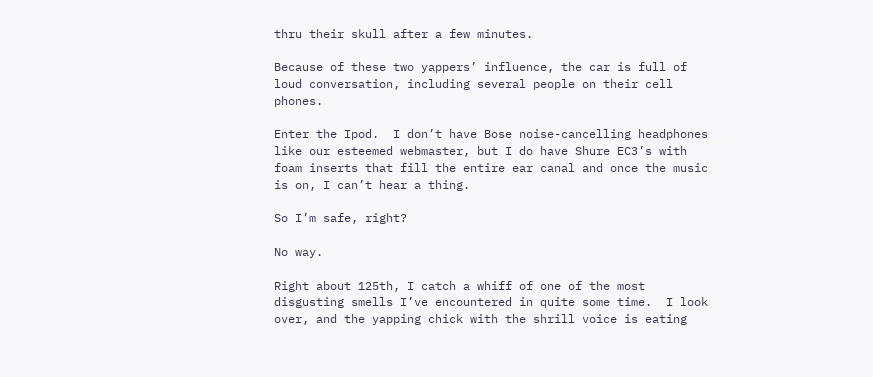thru their skull after a few minutes.

Because of these two yappers’ influence, the car is full of loud conversation, including several people on their cell phones.

Enter the Ipod.  I don’t have Bose noise-cancelling headphones like our esteemed webmaster, but I do have Shure EC3’s with foam inserts that fill the entire ear canal and once the music is on, I can’t hear a thing.

So I’m safe, right?

No way.

Right about 125th, I catch a whiff of one of the most disgusting smells I’ve encountered in quite some time.  I look over, and the yapping chick with the shrill voice is eating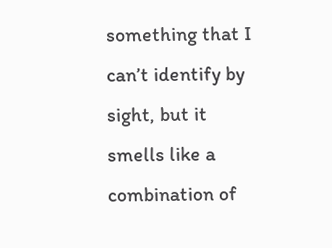something that I can’t identify by sight, but it smells like a combination of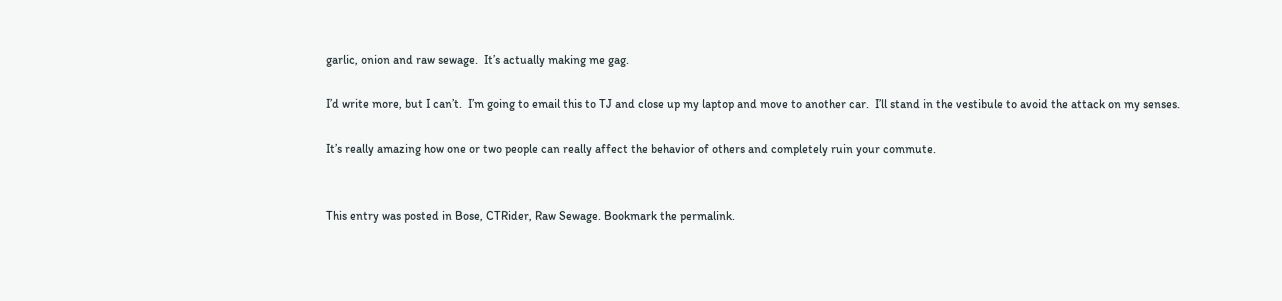garlic, onion and raw sewage.  It’s actually making me gag.

I’d write more, but I can’t.  I’m going to email this to TJ and close up my laptop and move to another car.  I’ll stand in the vestibule to avoid the attack on my senses.

It’s really amazing how one or two people can really affect the behavior of others and completely ruin your commute.


This entry was posted in Bose, CTRider, Raw Sewage. Bookmark the permalink.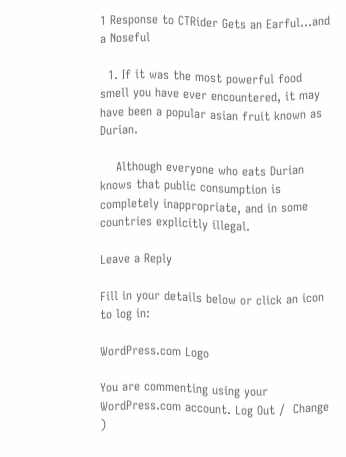1 Response to CTRider Gets an Earful…and a Noseful

  1. If it was the most powerful food smell you have ever encountered, it may have been a popular asian fruit known as Durian.

    Although everyone who eats Durian knows that public consumption is completely inappropriate, and in some countries explicitly illegal.

Leave a Reply

Fill in your details below or click an icon to log in:

WordPress.com Logo

You are commenting using your WordPress.com account. Log Out /  Change )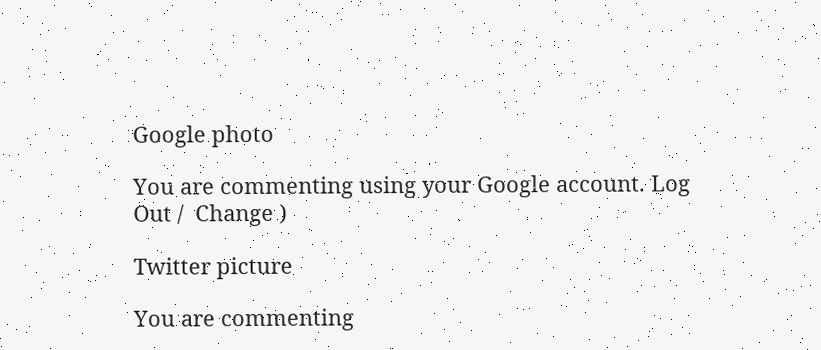Google photo

You are commenting using your Google account. Log Out /  Change )

Twitter picture

You are commenting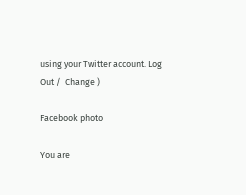using your Twitter account. Log Out /  Change )

Facebook photo

You are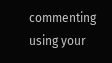commenting using your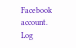Facebook account. Log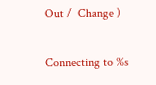Out /  Change )

Connecting to %s